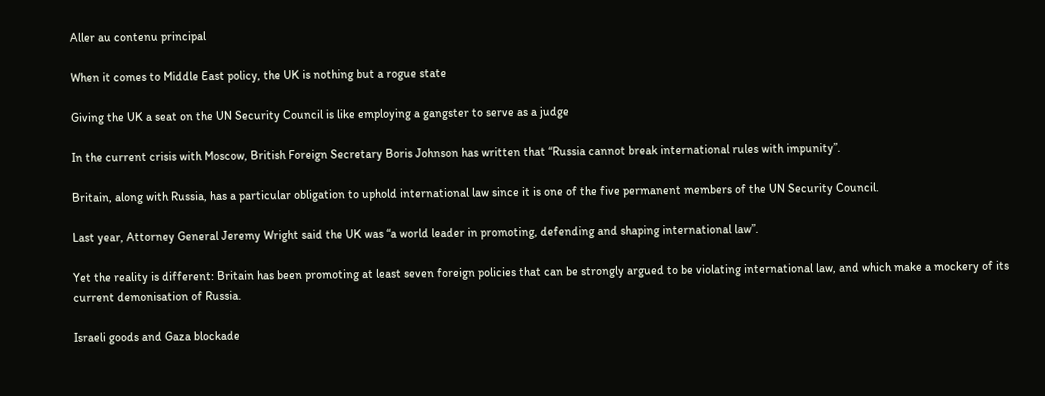Aller au contenu principal

When it comes to Middle East policy, the UK is nothing but a rogue state

Giving the UK a seat on the UN Security Council is like employing a gangster to serve as a judge

In the current crisis with Moscow, British Foreign Secretary Boris Johnson has written that “Russia cannot break international rules with impunity”.

Britain, along with Russia, has a particular obligation to uphold international law since it is one of the five permanent members of the UN Security Council.

Last year, Attorney General Jeremy Wright said the UK was “a world leader in promoting, defending and shaping international law”.

Yet the reality is different: Britain has been promoting at least seven foreign policies that can be strongly argued to be violating international law, and which make a mockery of its current demonisation of Russia.

Israeli goods and Gaza blockade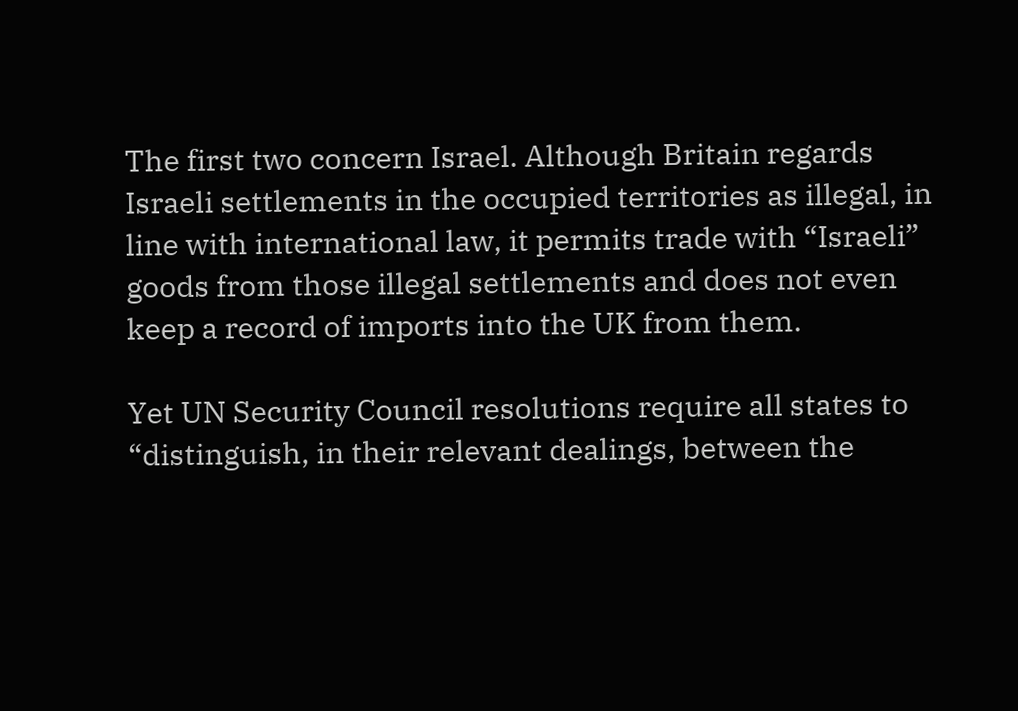The first two concern Israel. Although Britain regards Israeli settlements in the occupied territories as illegal, in line with international law, it permits trade with “Israeli” goods from those illegal settlements and does not even keep a record of imports into the UK from them.

Yet UN Security Council resolutions require all states to “distinguish, in their relevant dealings, between the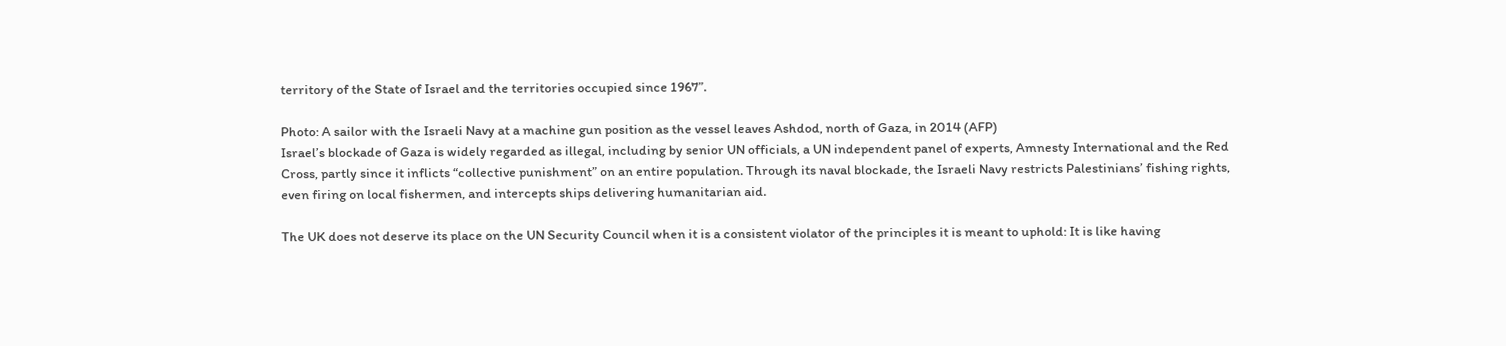territory of the State of Israel and the territories occupied since 1967”.

Photo: A sailor with the Israeli Navy at a machine gun position as the vessel leaves Ashdod, north of Gaza, in 2014 (AFP)
Israel’s blockade of Gaza is widely regarded as illegal, including by senior UN officials, a UN independent panel of experts, Amnesty International and the Red Cross, partly since it inflicts “collective punishment” on an entire population. Through its naval blockade, the Israeli Navy restricts Palestinians’ fishing rights, even firing on local fishermen, and intercepts ships delivering humanitarian aid.

The UK does not deserve its place on the UN Security Council when it is a consistent violator of the principles it is meant to uphold: It is like having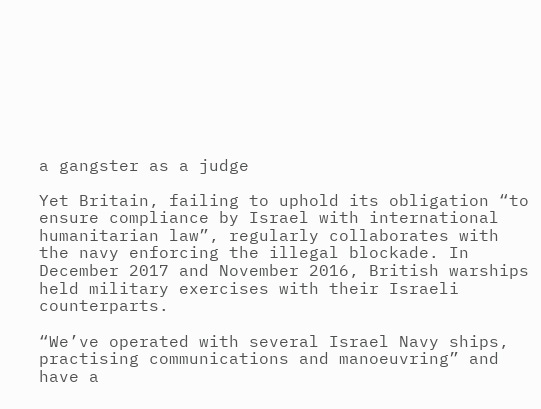a gangster as a judge

Yet Britain, failing to uphold its obligation “to ensure compliance by Israel with international humanitarian law”, regularly collaborates with the navy enforcing the illegal blockade. In December 2017 and November 2016, British warships held military exercises with their Israeli counterparts.

“We’ve operated with several Israel Navy ships, practising communications and manoeuvring” and have a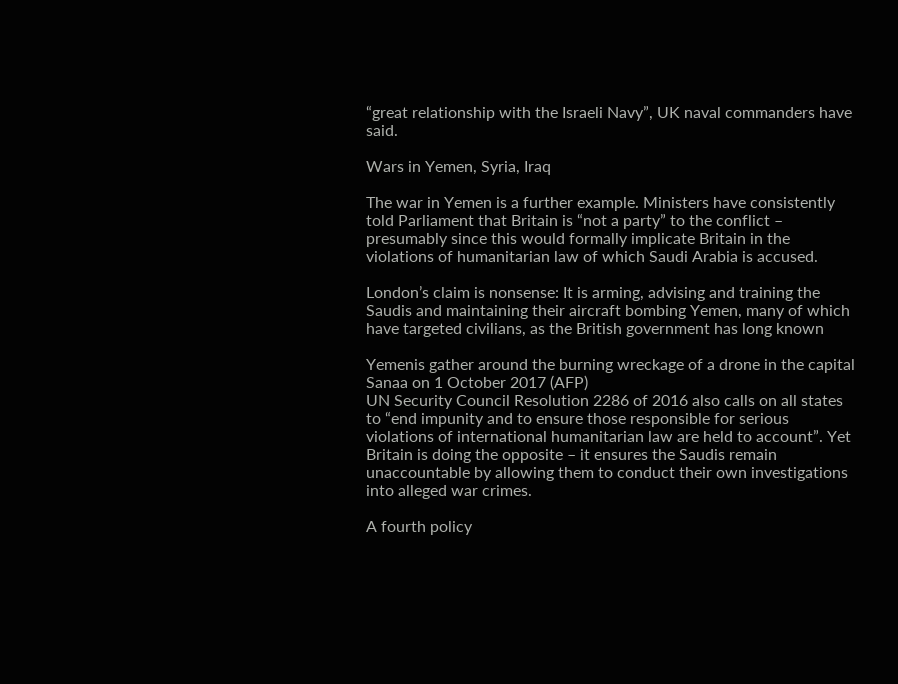“great relationship with the Israeli Navy”, UK naval commanders have said.

Wars in Yemen, Syria, Iraq

The war in Yemen is a further example. Ministers have consistently told Parliament that Britain is “not a party” to the conflict – presumably since this would formally implicate Britain in the violations of humanitarian law of which Saudi Arabia is accused.

London’s claim is nonsense: It is arming, advising and training the Saudis and maintaining their aircraft bombing Yemen, many of which have targeted civilians, as the British government has long known

Yemenis gather around the burning wreckage of a drone in the capital Sanaa on 1 October 2017 (AFP)
UN Security Council Resolution 2286 of 2016 also calls on all states to “end impunity and to ensure those responsible for serious violations of international humanitarian law are held to account”. Yet Britain is doing the opposite – it ensures the Saudis remain unaccountable by allowing them to conduct their own investigations into alleged war crimes.

A fourth policy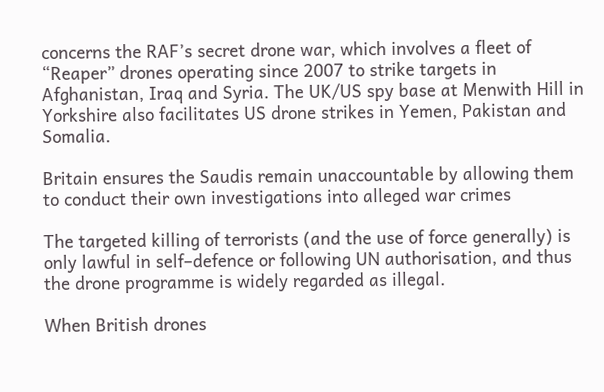concerns the RAF’s secret drone war, which involves a fleet of “Reaper” drones operating since 2007 to strike targets in Afghanistan, Iraq and Syria. The UK/US spy base at Menwith Hill in Yorkshire also facilitates US drone strikes in Yemen, Pakistan and Somalia.

Britain ensures the Saudis remain unaccountable by allowing them to conduct their own investigations into alleged war crimes

The targeted killing of terrorists (and the use of force generally) is only lawful in self–defence or following UN authorisation, and thus the drone programme is widely regarded as illegal.

When British drones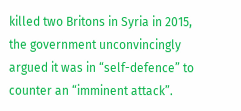killed two Britons in Syria in 2015, the government unconvincingly argued it was in “self-defence” to counter an “imminent attack”.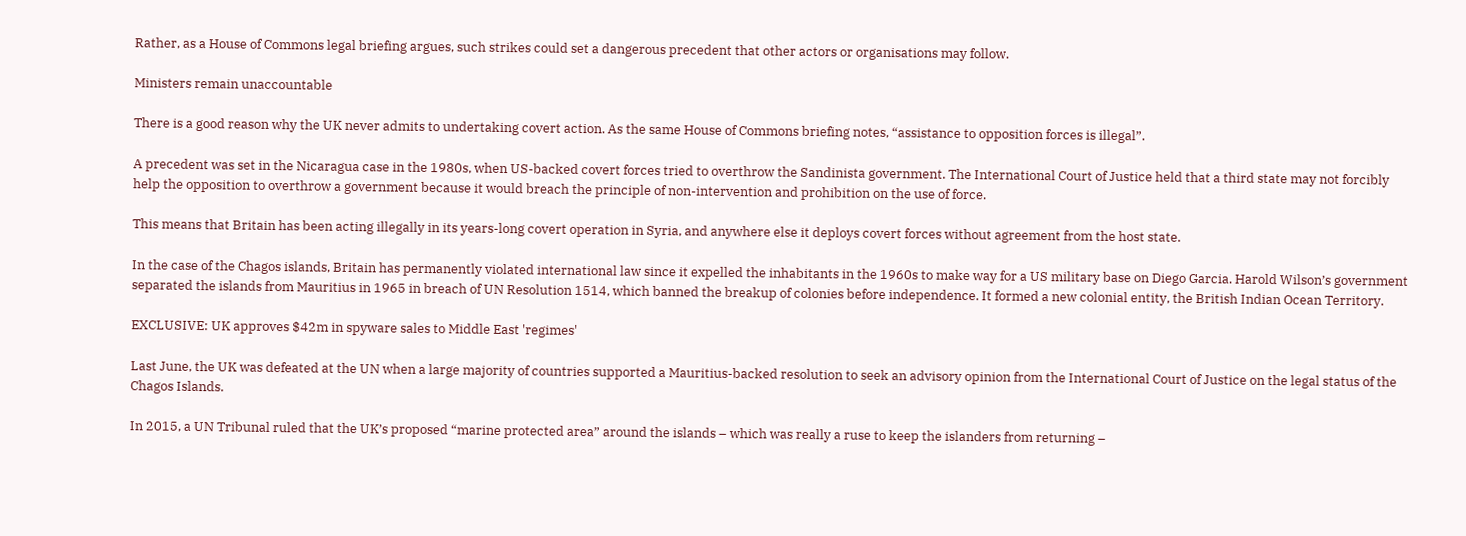Rather, as a House of Commons legal briefing argues, such strikes could set a dangerous precedent that other actors or organisations may follow.

Ministers remain unaccountable

There is a good reason why the UK never admits to undertaking covert action. As the same House of Commons briefing notes, “assistance to opposition forces is illegal”.

A precedent was set in the Nicaragua case in the 1980s, when US-backed covert forces tried to overthrow the Sandinista government. The International Court of Justice held that a third state may not forcibly help the opposition to overthrow a government because it would breach the principle of non-intervention and prohibition on the use of force.

This means that Britain has been acting illegally in its years-long covert operation in Syria, and anywhere else it deploys covert forces without agreement from the host state.

In the case of the Chagos islands, Britain has permanently violated international law since it expelled the inhabitants in the 1960s to make way for a US military base on Diego Garcia. Harold Wilson’s government separated the islands from Mauritius in 1965 in breach of UN Resolution 1514, which banned the breakup of colonies before independence. It formed a new colonial entity, the British Indian Ocean Territory.

EXCLUSIVE: UK approves $42m in spyware sales to Middle East 'regimes'

Last June, the UK was defeated at the UN when a large majority of countries supported a Mauritius-backed resolution to seek an advisory opinion from the International Court of Justice on the legal status of the Chagos Islands.

In 2015, a UN Tribunal ruled that the UK’s proposed “marine protected area” around the islands – which was really a ruse to keep the islanders from returning –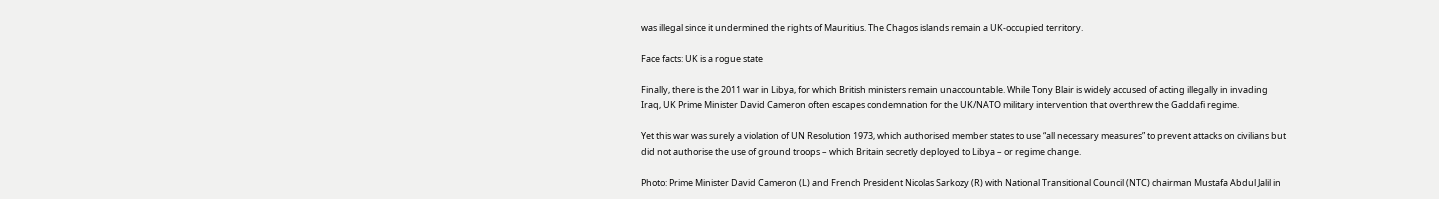was illegal since it undermined the rights of Mauritius. The Chagos islands remain a UK-occupied territory.

Face facts: UK is a rogue state

Finally, there is the 2011 war in Libya, for which British ministers remain unaccountable. While Tony Blair is widely accused of acting illegally in invading Iraq, UK Prime Minister David Cameron often escapes condemnation for the UK/NATO military intervention that overthrew the Gaddafi regime.

Yet this war was surely a violation of UN Resolution 1973, which authorised member states to use “all necessary measures” to prevent attacks on civilians but did not authorise the use of ground troops – which Britain secretly deployed to Libya – or regime change.

Photo: Prime Minister David Cameron (L) and French President Nicolas Sarkozy (R) with National Transitional Council (NTC) chairman Mustafa Abdul Jalil in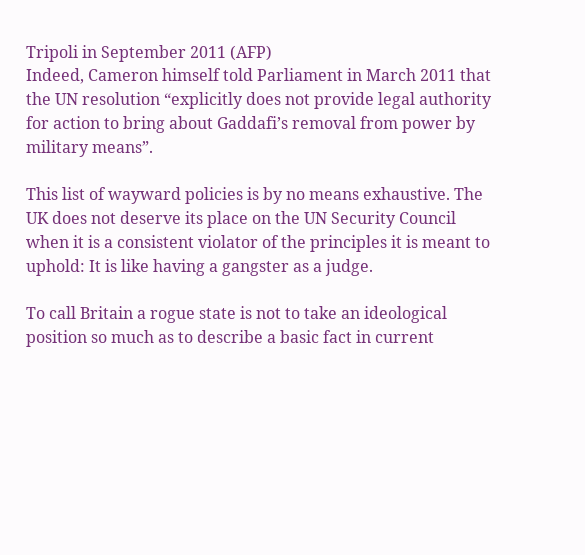Tripoli in September 2011 (AFP)
Indeed, Cameron himself told Parliament in March 2011 that the UN resolution “explicitly does not provide legal authority for action to bring about Gaddafi’s removal from power by military means”.

This list of wayward policies is by no means exhaustive. The UK does not deserve its place on the UN Security Council when it is a consistent violator of the principles it is meant to uphold: It is like having a gangster as a judge.

To call Britain a rogue state is not to take an ideological position so much as to describe a basic fact in current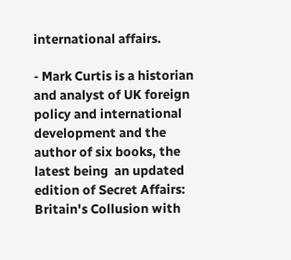international affairs.

- Mark Curtis is a historian and analyst of UK foreign policy and international development and the author of six books, the latest being  an updated edition of Secret Affairs: Britain's Collusion with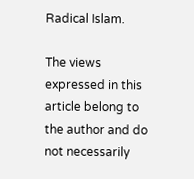Radical Islam.

The views expressed in this article belong to the author and do not necessarily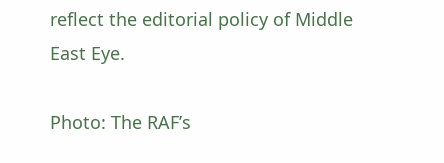reflect the editorial policy of Middle East Eye.

Photo: The RAF’s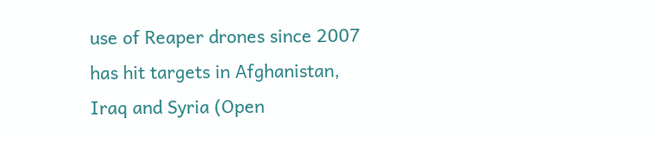use of Reaper drones since 2007 has hit targets in Afghanistan, Iraq and Syria (Open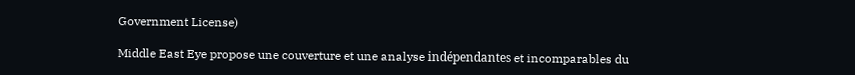Government License)

Middle East Eye propose une couverture et une analyse indépendantes et incomparables du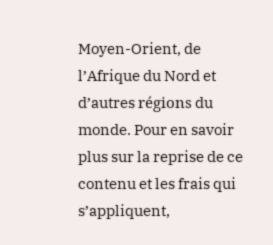Moyen-Orient, de l’Afrique du Nord et d’autres régions du monde. Pour en savoir plus sur la reprise de ce contenu et les frais qui s’appliquent,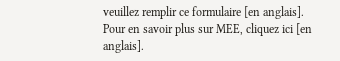veuillez remplir ce formulaire [en anglais]. Pour en savoir plus sur MEE, cliquez ici [en anglais].